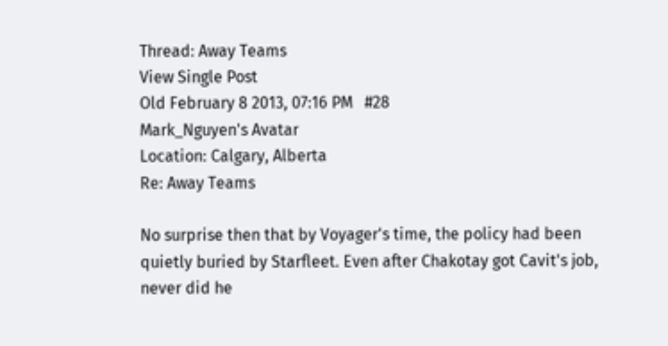Thread: Away Teams
View Single Post
Old February 8 2013, 07:16 PM   #28
Mark_Nguyen's Avatar
Location: Calgary, Alberta
Re: Away Teams

No surprise then that by Voyager's time, the policy had been quietly buried by Starfleet. Even after Chakotay got Cavit's job, never did he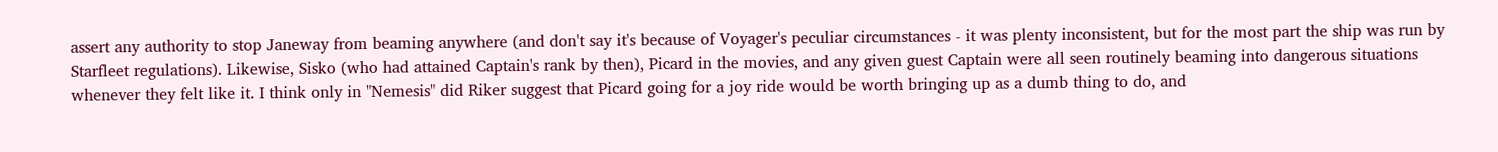assert any authority to stop Janeway from beaming anywhere (and don't say it's because of Voyager's peculiar circumstances - it was plenty inconsistent, but for the most part the ship was run by Starfleet regulations). Likewise, Sisko (who had attained Captain's rank by then), Picard in the movies, and any given guest Captain were all seen routinely beaming into dangerous situations whenever they felt like it. I think only in "Nemesis" did Riker suggest that Picard going for a joy ride would be worth bringing up as a dumb thing to do, and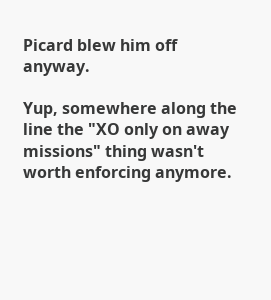Picard blew him off anyway.

Yup, somewhere along the line the "XO only on away missions" thing wasn't worth enforcing anymore.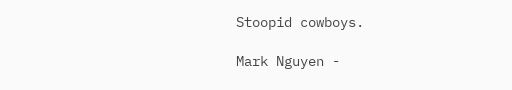Stoopid cowboys.

Mark Nguyen -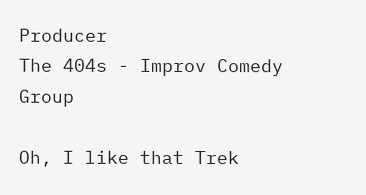Producer
The 404s - Improv Comedy Group

Oh, I like that Trek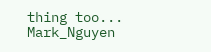thing too...
Mark_Nguyen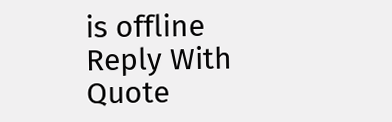is offline   Reply With Quote